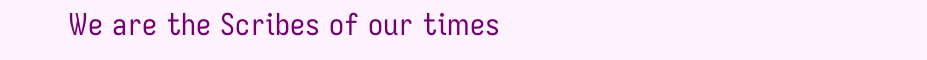We are the Scribes of our times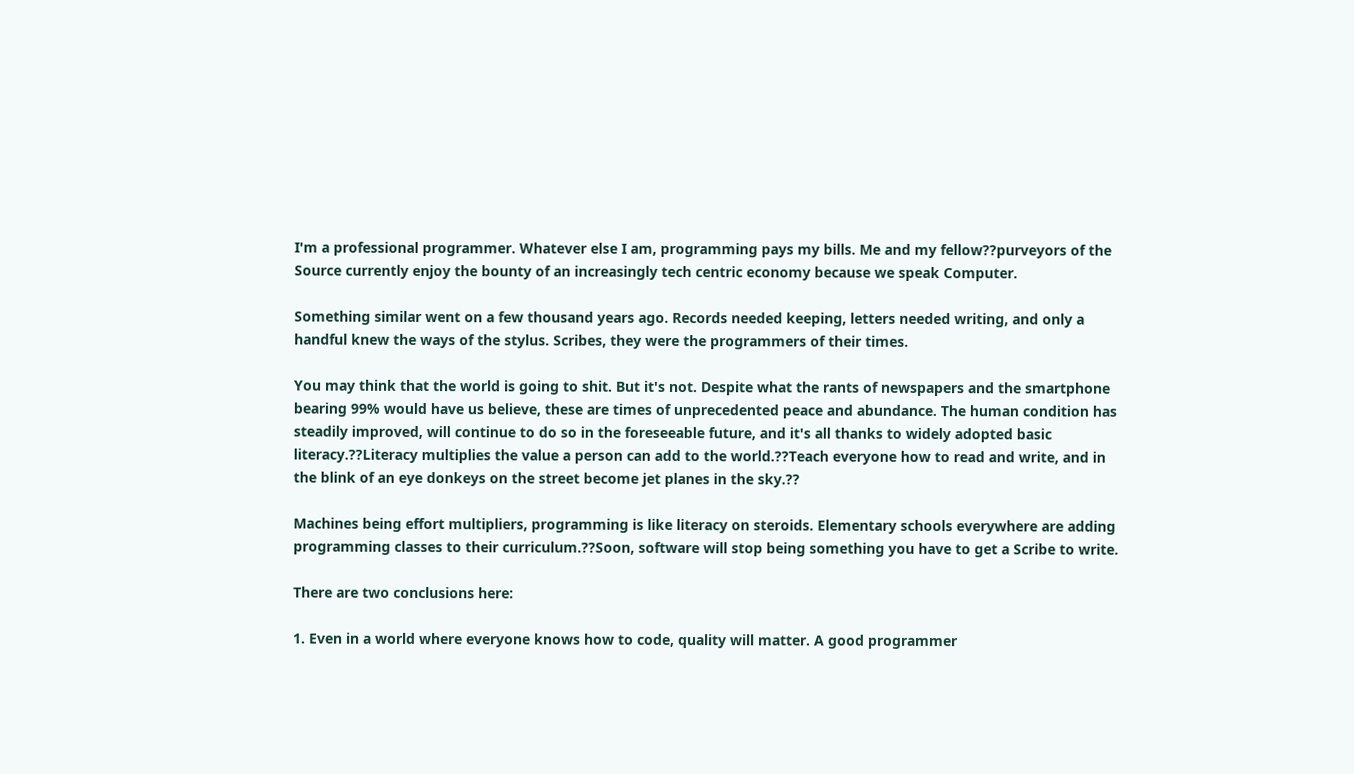I'm a professional programmer. Whatever else I am, programming pays my bills. Me and my fellow??purveyors of the Source currently enjoy the bounty of an increasingly tech centric economy because we speak Computer.

Something similar went on a few thousand years ago. Records needed keeping, letters needed writing, and only a handful knew the ways of the stylus. Scribes, they were the programmers of their times.

You may think that the world is going to shit. But it's not. Despite what the rants of newspapers and the smartphone bearing 99% would have us believe, these are times of unprecedented peace and abundance. The human condition has steadily improved, will continue to do so in the foreseeable future, and it's all thanks to widely adopted basic literacy.??Literacy multiplies the value a person can add to the world.??Teach everyone how to read and write, and in the blink of an eye donkeys on the street become jet planes in the sky.??

Machines being effort multipliers, programming is like literacy on steroids. Elementary schools everywhere are adding programming classes to their curriculum.??Soon, software will stop being something you have to get a Scribe to write.

There are two conclusions here:

1. Even in a world where everyone knows how to code, quality will matter. A good programmer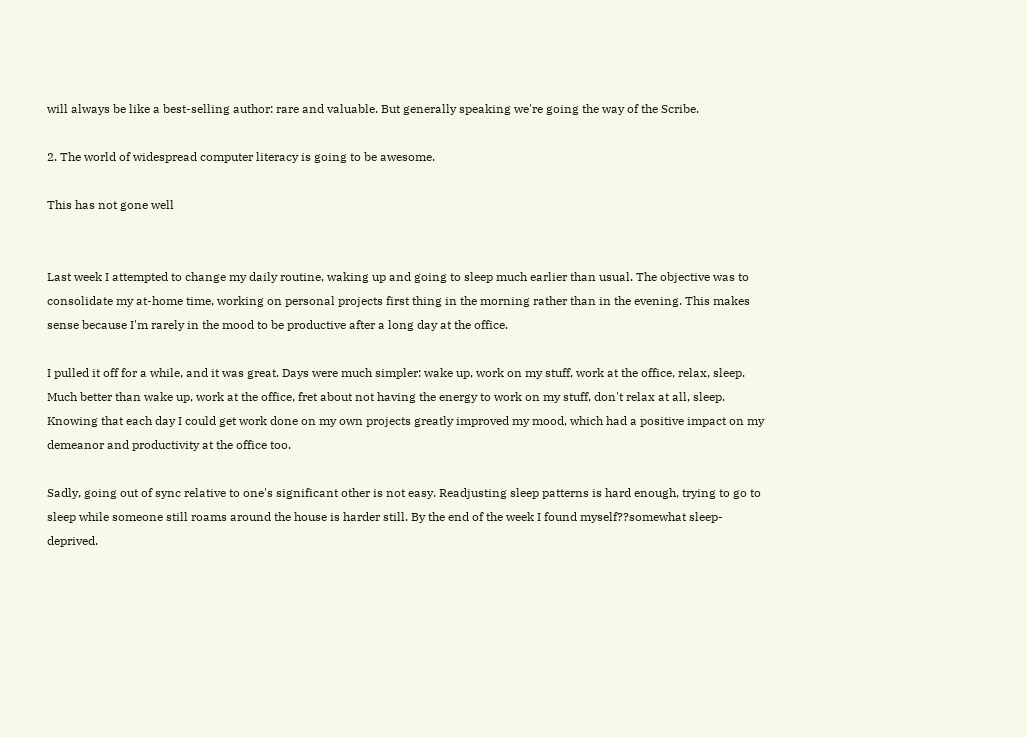will always be like a best-selling author: rare and valuable. But generally speaking we're going the way of the Scribe.

2. The world of widespread computer literacy is going to be awesome.

This has not gone well


Last week I attempted to change my daily routine, waking up and going to sleep much earlier than usual. The objective was to consolidate my at-home time, working on personal projects first thing in the morning rather than in the evening. This makes sense because I'm rarely in the mood to be productive after a long day at the office.

I pulled it off for a while, and it was great. Days were much simpler: wake up, work on my stuff, work at the office, relax, sleep. Much better than wake up, work at the office, fret about not having the energy to work on my stuff, don't relax at all, sleep. Knowing that each day I could get work done on my own projects greatly improved my mood, which had a positive impact on my demeanor and productivity at the office too.

Sadly, going out of sync relative to one's significant other is not easy. Readjusting sleep patterns is hard enough, trying to go to sleep while someone still roams around the house is harder still. By the end of the week I found myself??somewhat sleep-deprived.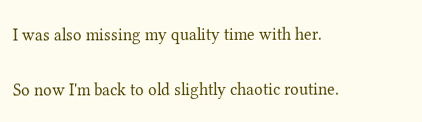I was also missing my quality time with her.

So now I'm back to old slightly chaotic routine.